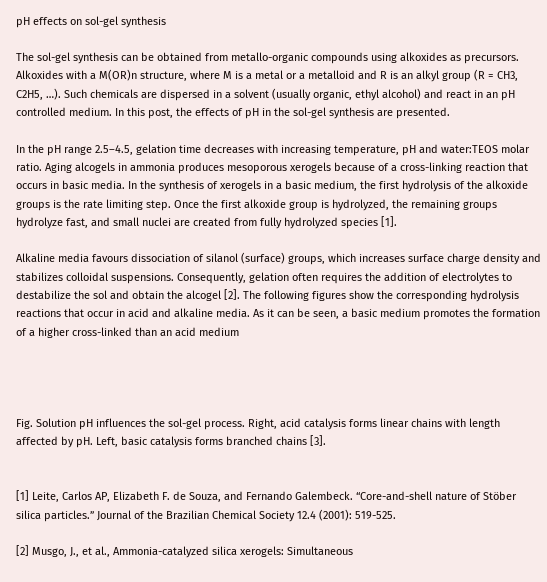pH effects on sol-gel synthesis

The sol-gel synthesis can be obtained from metallo-organic compounds using alkoxides as precursors. Alkoxides with a M(OR)n structure, where M is a metal or a metalloid and R is an alkyl group (R = CH3, C2H5, …). Such chemicals are dispersed in a solvent (usually organic, ethyl alcohol) and react in an pH controlled medium. In this post, the effects of pH in the sol-gel synthesis are presented.

In the pH range 2.5–4.5, gelation time decreases with increasing temperature, pH and water:TEOS molar ratio. Aging alcogels in ammonia produces mesoporous xerogels because of a cross-linking reaction that occurs in basic media. In the synthesis of xerogels in a basic medium, the first hydrolysis of the alkoxide groups is the rate limiting step. Once the first alkoxide group is hydrolyzed, the remaining groups hydrolyze fast, and small nuclei are created from fully hydrolyzed species [1].

Alkaline media favours dissociation of silanol (surface) groups, which increases surface charge density and stabilizes colloidal suspensions. Consequently, gelation often requires the addition of electrolytes to destabilize the sol and obtain the alcogel [2]. The following figures show the corresponding hydrolysis reactions that occur in acid and alkaline media. As it can be seen, a basic medium promotes the formation of a higher cross-linked than an acid medium




Fig. Solution pH influences the sol-gel process. Right, acid catalysis forms linear chains with length affected by pH. Left, basic catalysis forms branched chains [3].


[1] Leite, Carlos AP, Elizabeth F. de Souza, and Fernando Galembeck. “Core-and-shell nature of Stöber silica particles.” Journal of the Brazilian Chemical Society 12.4 (2001): 519-525.

[2] Musgo, J., et al., Ammonia-catalyzed silica xerogels: Simultaneous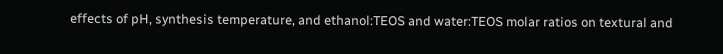effects of pH, synthesis temperature, and ethanol:TEOS and water:TEOS molar ratios on textural and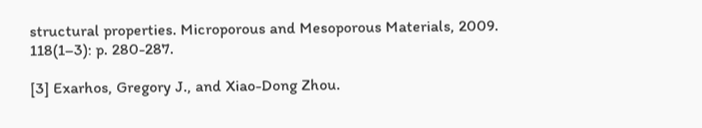structural properties. Microporous and Mesoporous Materials, 2009. 118(1–3): p. 280-287.

[3] Exarhos, Gregory J., and Xiao-Dong Zhou.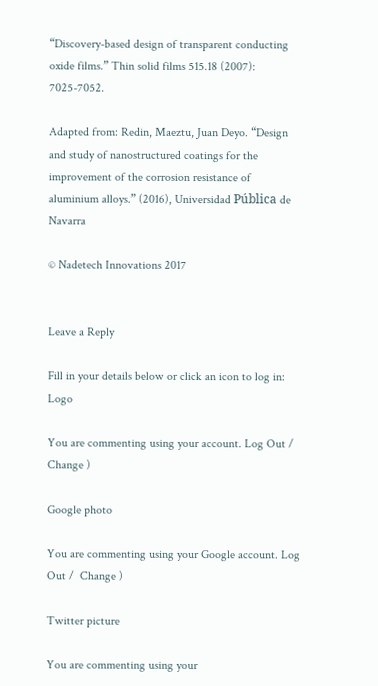“Discovery-based design of transparent conducting oxide films.” Thin solid films 515.18 (2007): 7025-7052.

Adapted from: Redin, Maeztu, Juan Deyo. “Design and study of nanostructured coatings for the improvement of the corrosion resistance of aluminium alloys.” (2016), Universidad Pública de Navarra

© Nadetech Innovations 2017


Leave a Reply

Fill in your details below or click an icon to log in: Logo

You are commenting using your account. Log Out /  Change )

Google photo

You are commenting using your Google account. Log Out /  Change )

Twitter picture

You are commenting using your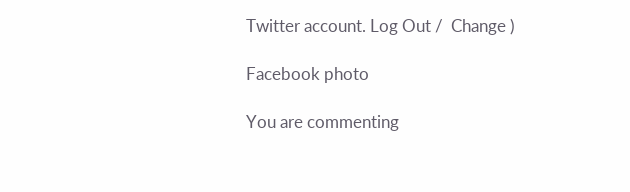Twitter account. Log Out /  Change )

Facebook photo

You are commenting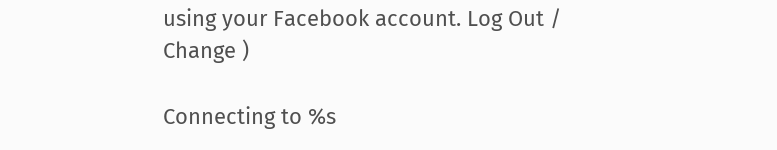using your Facebook account. Log Out /  Change )

Connecting to %s